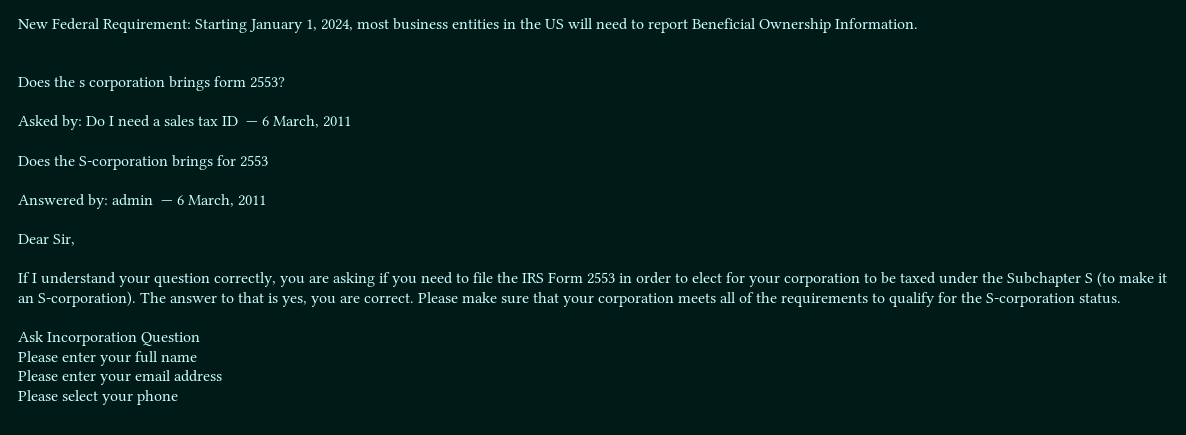New Federal Requirement: Starting January 1, 2024, most business entities in the US will need to report Beneficial Ownership Information.


Does the s corporation brings form 2553?

Asked by: Do I need a sales tax ID  — 6 March, 2011

Does the S-corporation brings for 2553

Answered by: admin  — 6 March, 2011

Dear Sir,

If I understand your question correctly, you are asking if you need to file the IRS Form 2553 in order to elect for your corporation to be taxed under the Subchapter S (to make it an S-corporation). The answer to that is yes, you are correct. Please make sure that your corporation meets all of the requirements to qualify for the S-corporation status.

Ask Incorporation Question
Please enter your full name
Please enter your email address
Please select your phone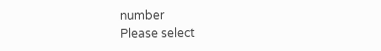number
Please select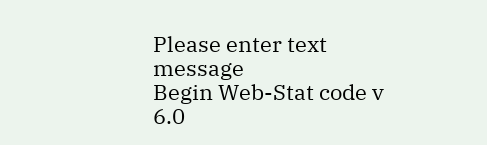Please enter text message
Begin Web-Stat code v 6.0